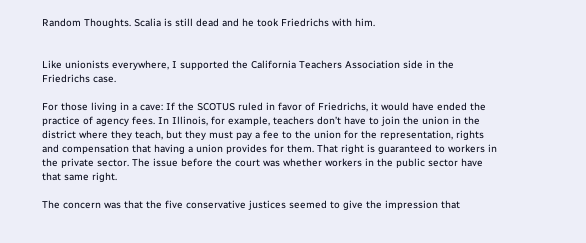Random Thoughts. Scalia is still dead and he took Friedrichs with him.


Like unionists everywhere, I supported the California Teachers Association side in the Friedrichs case.

For those living in a cave: If the SCOTUS ruled in favor of Friedrichs, it would have ended the practice of agency fees. In Illinois, for example, teachers don’t have to join the union in the district where they teach, but they must pay a fee to the union for the representation, rights and compensation that having a union provides for them. That right is guaranteed to workers in the private sector. The issue before the court was whether workers in the public sector have that same right.

The concern was that the five conservative justices seemed to give the impression that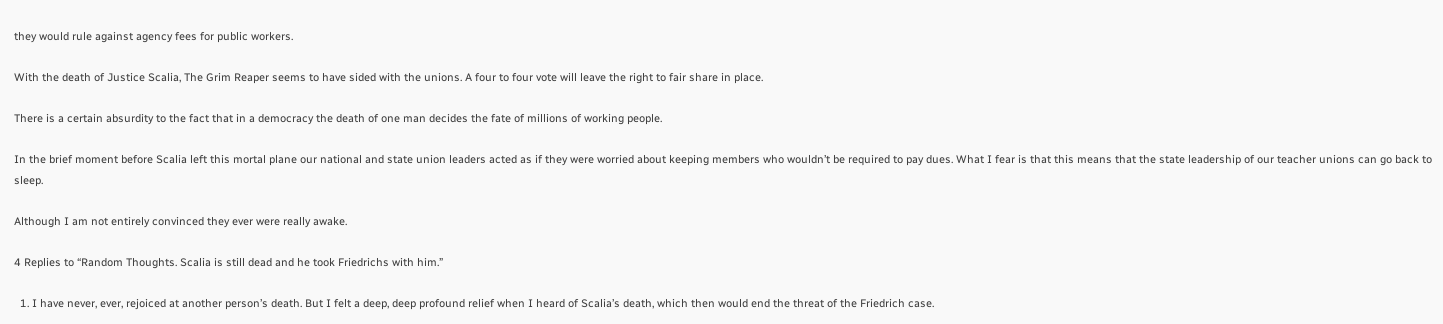they would rule against agency fees for public workers.

With the death of Justice Scalia, The Grim Reaper seems to have sided with the unions. A four to four vote will leave the right to fair share in place.

There is a certain absurdity to the fact that in a democracy the death of one man decides the fate of millions of working people.

In the brief moment before Scalia left this mortal plane our national and state union leaders acted as if they were worried about keeping members who wouldn’t be required to pay dues. What I fear is that this means that the state leadership of our teacher unions can go back to sleep.

Although I am not entirely convinced they ever were really awake.

4 Replies to “Random Thoughts. Scalia is still dead and he took Friedrichs with him.”

  1. I have never, ever, rejoiced at another person’s death. But I felt a deep, deep profound relief when I heard of Scalia’s death, which then would end the threat of the Friedrich case.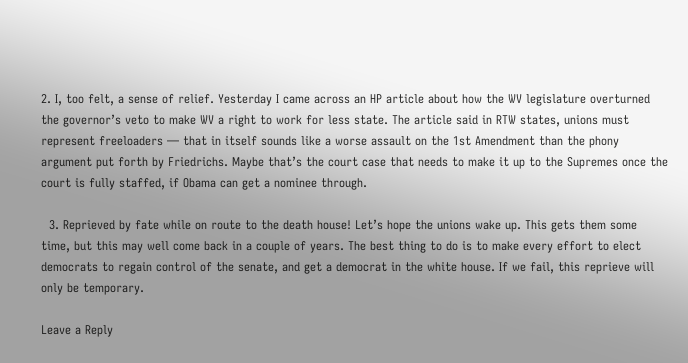2. I, too felt, a sense of relief. Yesterday I came across an HP article about how the WV legislature overturned the governor’s veto to make WV a right to work for less state. The article said in RTW states, unions must represent freeloaders — that in itself sounds like a worse assault on the 1st Amendment than the phony argument put forth by Friedrichs. Maybe that’s the court case that needs to make it up to the Supremes once the court is fully staffed, if Obama can get a nominee through.

  3. Reprieved by fate while on route to the death house! Let’s hope the unions wake up. This gets them some time, but this may well come back in a couple of years. The best thing to do is to make every effort to elect democrats to regain control of the senate, and get a democrat in the white house. If we fail, this reprieve will only be temporary.

Leave a Reply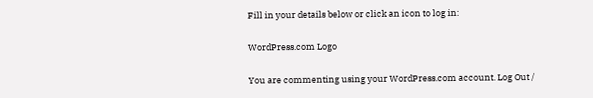Fill in your details below or click an icon to log in:

WordPress.com Logo

You are commenting using your WordPress.com account. Log Out /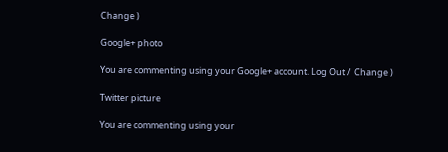Change )

Google+ photo

You are commenting using your Google+ account. Log Out /  Change )

Twitter picture

You are commenting using your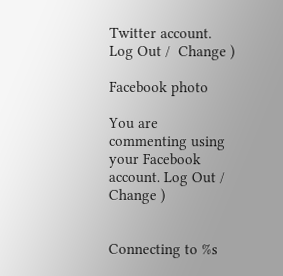Twitter account. Log Out /  Change )

Facebook photo

You are commenting using your Facebook account. Log Out /  Change )


Connecting to %s